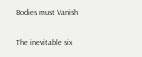Bodies must Vanish

The inevitable six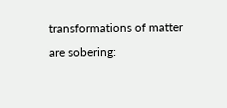transformations of matter are sobering: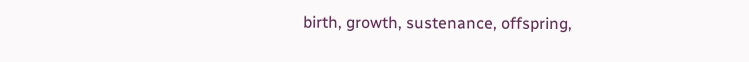birth, growth, sustenance, offspring,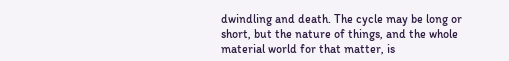dwindling and death. The cycle may be long or short, but the nature of things, and the whole material world for that matter, is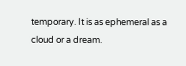temporary. It is as ephemeral as a cloud or a dream.